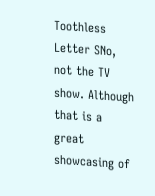Toothless Letter SNo, not the TV show. Although that is a great showcasing of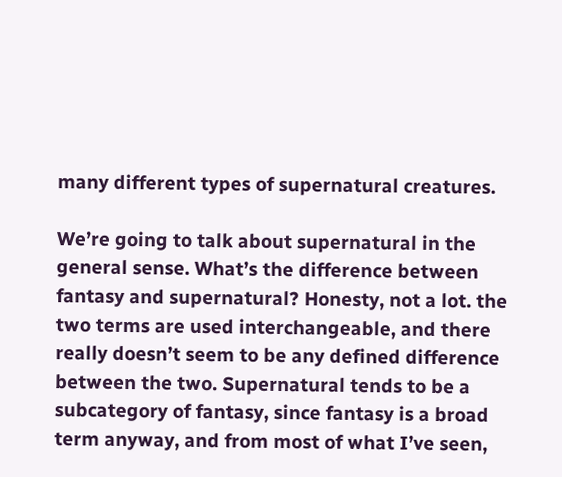many different types of supernatural creatures.

We’re going to talk about supernatural in the general sense. What’s the difference between fantasy and supernatural? Honesty, not a lot. the two terms are used interchangeable, and there really doesn’t seem to be any defined difference between the two. Supernatural tends to be a subcategory of fantasy, since fantasy is a broad term anyway, and from most of what I’ve seen,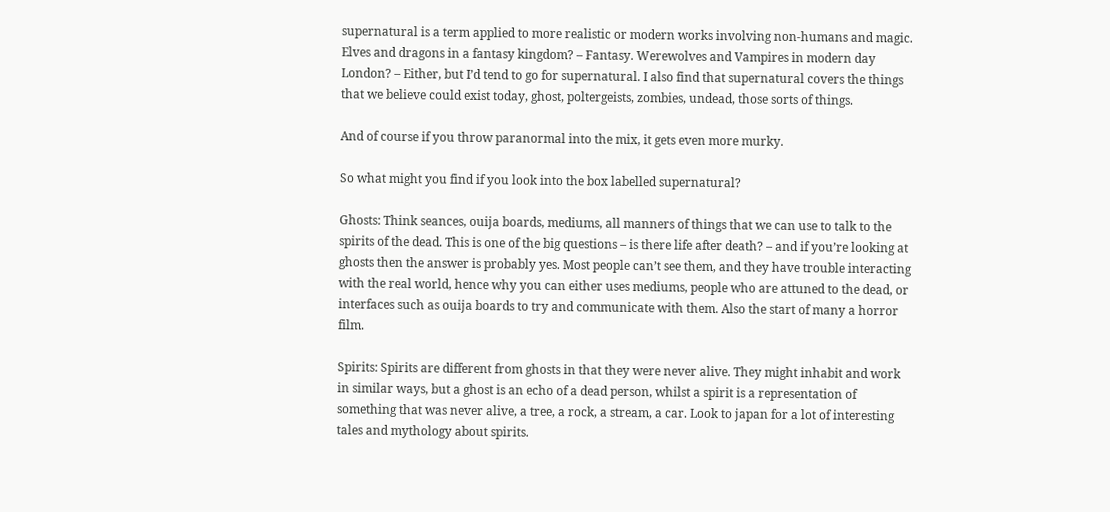supernatural is a term applied to more realistic or modern works involving non-humans and magic. Elves and dragons in a fantasy kingdom? – Fantasy. Werewolves and Vampires in modern day London? – Either, but I’d tend to go for supernatural. I also find that supernatural covers the things that we believe could exist today, ghost, poltergeists, zombies, undead, those sorts of things.

And of course if you throw paranormal into the mix, it gets even more murky.

So what might you find if you look into the box labelled supernatural?

Ghosts: Think seances, ouija boards, mediums, all manners of things that we can use to talk to the spirits of the dead. This is one of the big questions – is there life after death? – and if you’re looking at ghosts then the answer is probably yes. Most people can’t see them, and they have trouble interacting with the real world, hence why you can either uses mediums, people who are attuned to the dead, or interfaces such as ouija boards to try and communicate with them. Also the start of many a horror film.

Spirits: Spirits are different from ghosts in that they were never alive. They might inhabit and work in similar ways, but a ghost is an echo of a dead person, whilst a spirit is a representation of something that was never alive, a tree, a rock, a stream, a car. Look to japan for a lot of interesting tales and mythology about spirits.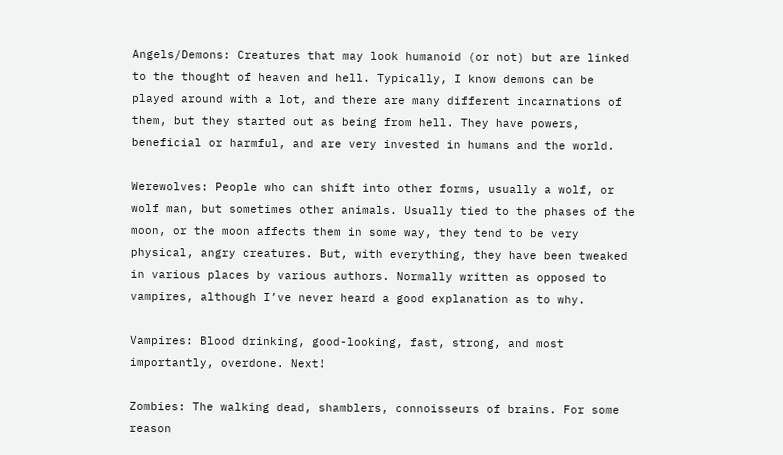Angels/Demons: Creatures that may look humanoid (or not) but are linked to the thought of heaven and hell. Typically, I know demons can be played around with a lot, and there are many different incarnations of them, but they started out as being from hell. They have powers, beneficial or harmful, and are very invested in humans and the world.

Werewolves: People who can shift into other forms, usually a wolf, or wolf man, but sometimes other animals. Usually tied to the phases of the moon, or the moon affects them in some way, they tend to be very physical, angry creatures. But, with everything, they have been tweaked in various places by various authors. Normally written as opposed to vampires, although I’ve never heard a good explanation as to why.

Vampires: Blood drinking, good-looking, fast, strong, and most importantly, overdone. Next!

Zombies: The walking dead, shamblers, connoisseurs of brains. For some reason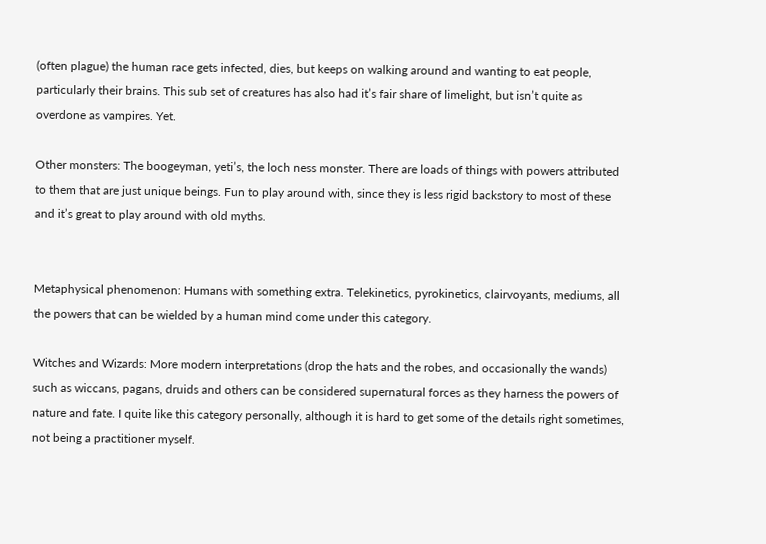(often plague) the human race gets infected, dies, but keeps on walking around and wanting to eat people, particularly their brains. This sub set of creatures has also had it’s fair share of limelight, but isn’t quite as overdone as vampires. Yet.

Other monsters: The boogeyman, yeti’s, the loch ness monster. There are loads of things with powers attributed to them that are just unique beings. Fun to play around with, since they is less rigid backstory to most of these and it’s great to play around with old myths.


Metaphysical phenomenon: Humans with something extra. Telekinetics, pyrokinetics, clairvoyants, mediums, all the powers that can be wielded by a human mind come under this category.

Witches and Wizards: More modern interpretations (drop the hats and the robes, and occasionally the wands) such as wiccans, pagans, druids and others can be considered supernatural forces as they harness the powers of nature and fate. I quite like this category personally, although it is hard to get some of the details right sometimes, not being a practitioner myself.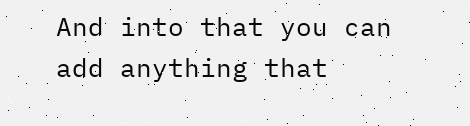And into that you can add anything that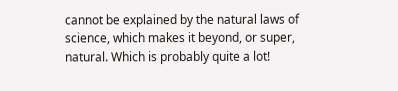cannot be explained by the natural laws of science, which makes it beyond, or super, natural. Which is probably quite a lot!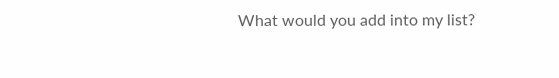What would you add into my list?